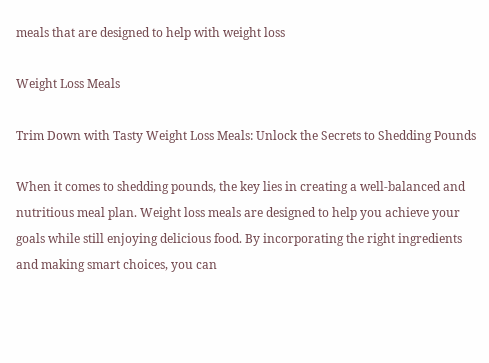meals that are designed to help with weight loss

Weight Loss Meals

Trim Down with Tasty Weight Loss Meals: Unlock the Secrets to Shedding Pounds

When it comes to shedding pounds, the key lies in creating a well-balanced and nutritious meal plan. Weight loss meals are designed to help you achieve your goals while still enjoying delicious food. By incorporating the right ingredients and making smart choices, you can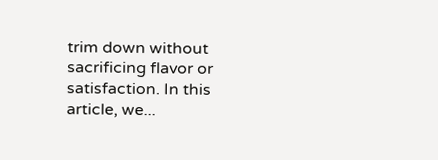trim down without sacrificing flavor or satisfaction. In this article, we...